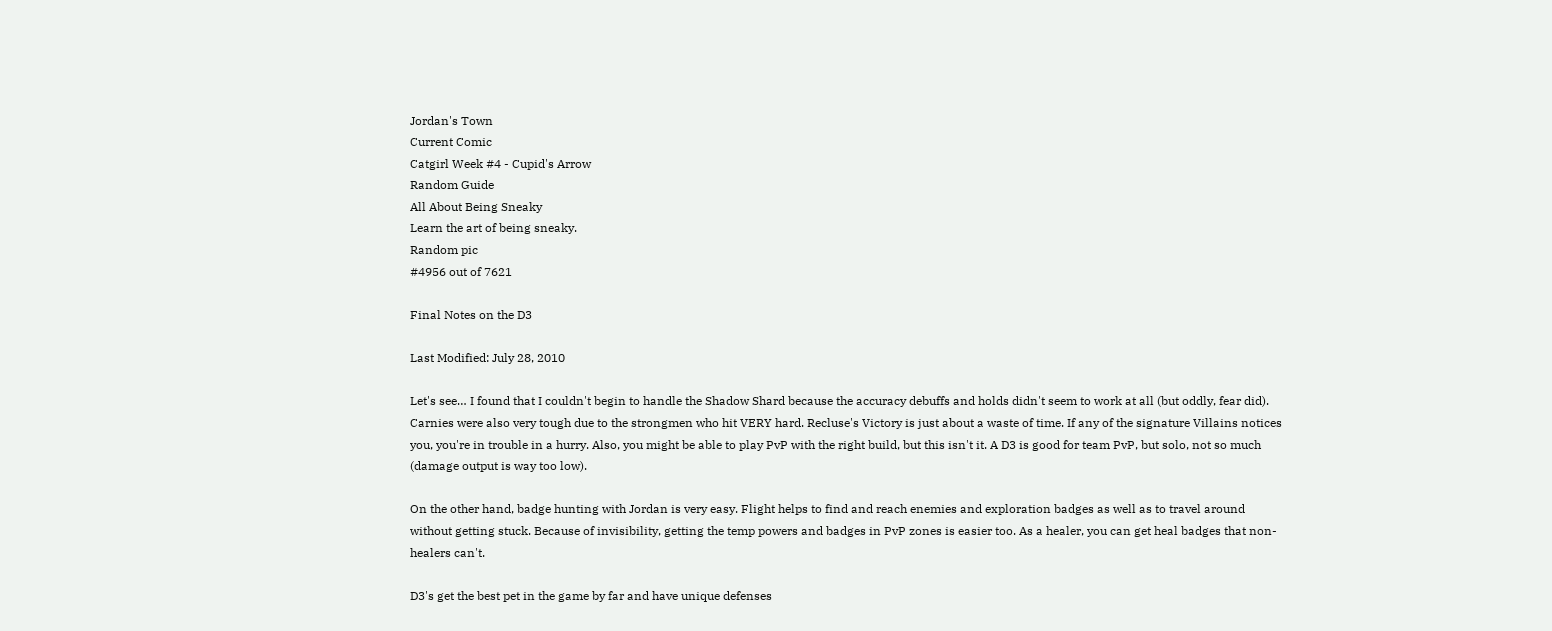Jordan's Town
Current Comic
Catgirl Week #4 - Cupid's Arrow
Random Guide
All About Being Sneaky
Learn the art of being sneaky.
Random pic
#4956 out of 7621

Final Notes on the D3

Last Modified: July 28, 2010

Let's see… I found that I couldn't begin to handle the Shadow Shard because the accuracy debuffs and holds didn't seem to work at all (but oddly, fear did). Carnies were also very tough due to the strongmen who hit VERY hard. Recluse's Victory is just about a waste of time. If any of the signature Villains notices you, you're in trouble in a hurry. Also, you might be able to play PvP with the right build, but this isn't it. A D3 is good for team PvP, but solo, not so much (damage output is way too low).

On the other hand, badge hunting with Jordan is very easy. Flight helps to find and reach enemies and exploration badges as well as to travel around without getting stuck. Because of invisibility, getting the temp powers and badges in PvP zones is easier too. As a healer, you can get heal badges that non-healers can't.

D3's get the best pet in the game by far and have unique defenses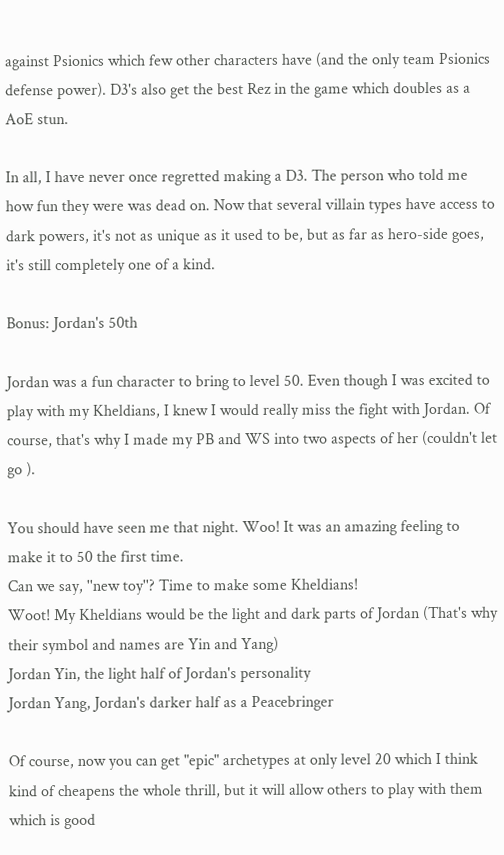against Psionics which few other characters have (and the only team Psionics defense power). D3's also get the best Rez in the game which doubles as a AoE stun.

In all, I have never once regretted making a D3. The person who told me how fun they were was dead on. Now that several villain types have access to dark powers, it's not as unique as it used to be, but as far as hero-side goes, it's still completely one of a kind.

Bonus: Jordan's 50th

Jordan was a fun character to bring to level 50. Even though I was excited to play with my Kheldians, I knew I would really miss the fight with Jordan. Of course, that's why I made my PB and WS into two aspects of her (couldn't let go ).

You should have seen me that night. Woo! It was an amazing feeling to make it to 50 the first time.
Can we say, ''new toy''? Time to make some Kheldians!
Woot! My Kheldians would be the light and dark parts of Jordan (That's why their symbol and names are Yin and Yang)
Jordan Yin, the light half of Jordan's personality
Jordan Yang, Jordan's darker half as a Peacebringer

Of course, now you can get "epic" archetypes at only level 20 which I think kind of cheapens the whole thrill, but it will allow others to play with them which is good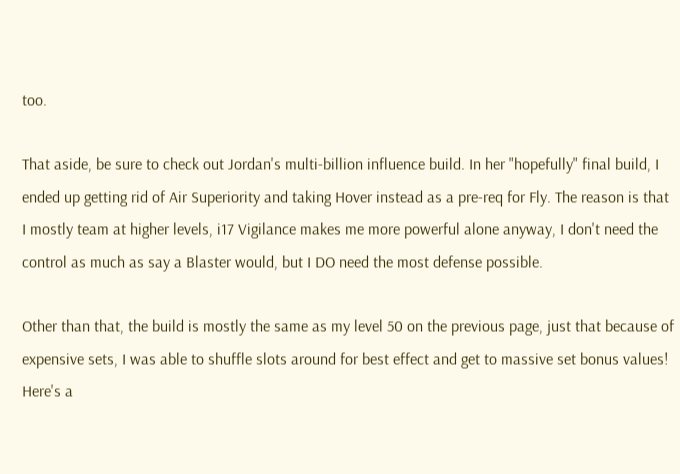too.

That aside, be sure to check out Jordan's multi-billion influence build. In her "hopefully" final build, I ended up getting rid of Air Superiority and taking Hover instead as a pre-req for Fly. The reason is that I mostly team at higher levels, i17 Vigilance makes me more powerful alone anyway, I don't need the control as much as say a Blaster would, but I DO need the most defense possible.

Other than that, the build is mostly the same as my level 50 on the previous page, just that because of expensive sets, I was able to shuffle slots around for best effect and get to massive set bonus values! Here's a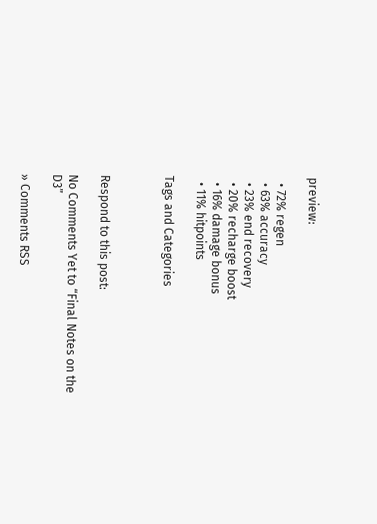preview:

  • 72% regen
  • 63% accuracy
  • 23% end recovery
  • 20% recharge boost
  • 16% damage bonus
  • 11% hitpoints

Tags and Categories



Respond to this post:

No Comments Yet to “Final Notes on the D3”

» Comments RSS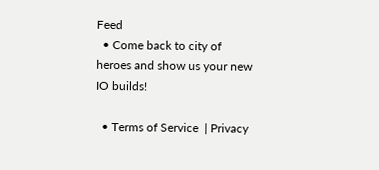Feed
  • Come back to city of heroes and show us your new IO builds!

  • Terms of Service  | Privacy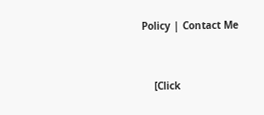Policy | Contact Me


    [Click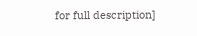for full description]